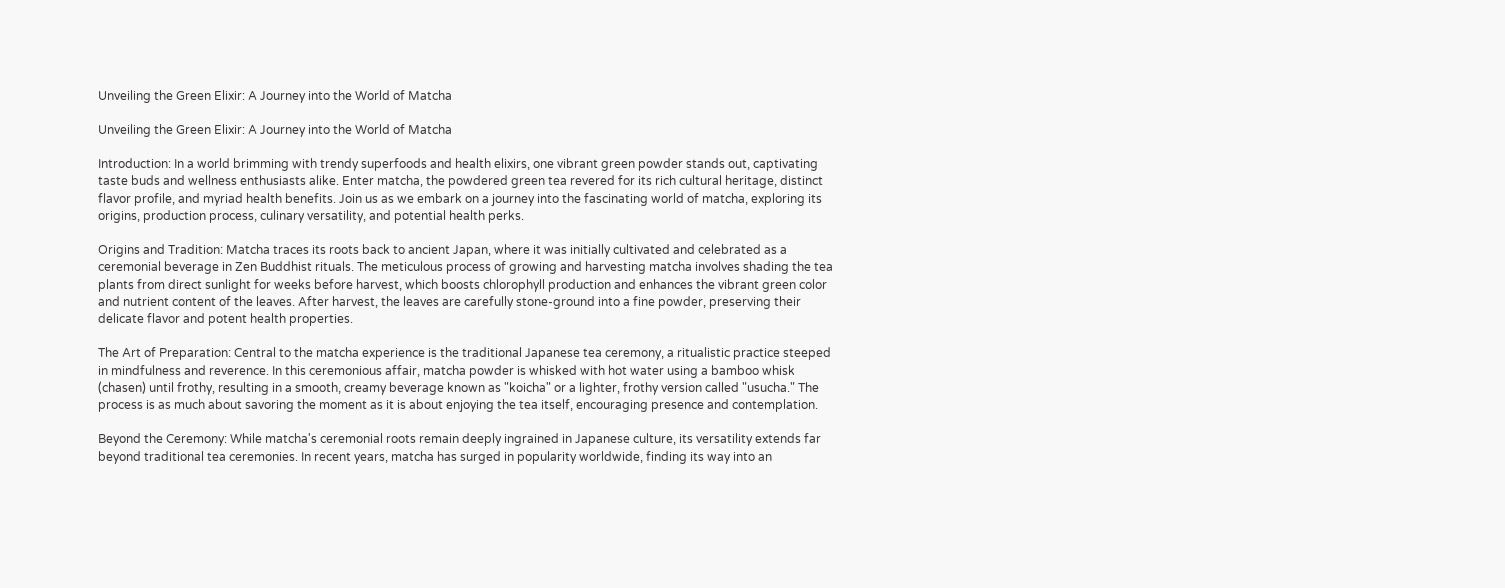Unveiling the Green Elixir: A Journey into the World of Matcha

Unveiling the Green Elixir: A Journey into the World of Matcha

Introduction: In a world brimming with trendy superfoods and health elixirs, one vibrant green powder stands out, captivating taste buds and wellness enthusiasts alike. Enter matcha, the powdered green tea revered for its rich cultural heritage, distinct flavor profile, and myriad health benefits. Join us as we embark on a journey into the fascinating world of matcha, exploring its origins, production process, culinary versatility, and potential health perks.

Origins and Tradition: Matcha traces its roots back to ancient Japan, where it was initially cultivated and celebrated as a ceremonial beverage in Zen Buddhist rituals. The meticulous process of growing and harvesting matcha involves shading the tea plants from direct sunlight for weeks before harvest, which boosts chlorophyll production and enhances the vibrant green color and nutrient content of the leaves. After harvest, the leaves are carefully stone-ground into a fine powder, preserving their delicate flavor and potent health properties.

The Art of Preparation: Central to the matcha experience is the traditional Japanese tea ceremony, a ritualistic practice steeped in mindfulness and reverence. In this ceremonious affair, matcha powder is whisked with hot water using a bamboo whisk (chasen) until frothy, resulting in a smooth, creamy beverage known as "koicha" or a lighter, frothy version called "usucha." The process is as much about savoring the moment as it is about enjoying the tea itself, encouraging presence and contemplation.

Beyond the Ceremony: While matcha's ceremonial roots remain deeply ingrained in Japanese culture, its versatility extends far beyond traditional tea ceremonies. In recent years, matcha has surged in popularity worldwide, finding its way into an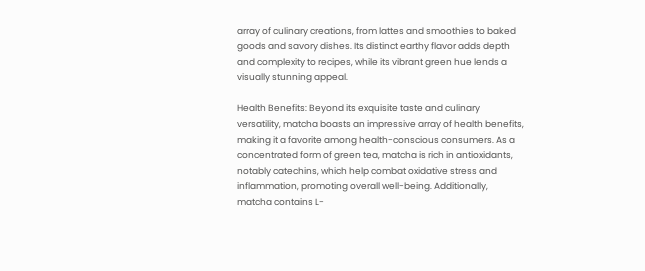array of culinary creations, from lattes and smoothies to baked goods and savory dishes. Its distinct earthy flavor adds depth and complexity to recipes, while its vibrant green hue lends a visually stunning appeal.

Health Benefits: Beyond its exquisite taste and culinary versatility, matcha boasts an impressive array of health benefits, making it a favorite among health-conscious consumers. As a concentrated form of green tea, matcha is rich in antioxidants, notably catechins, which help combat oxidative stress and inflammation, promoting overall well-being. Additionally, matcha contains L-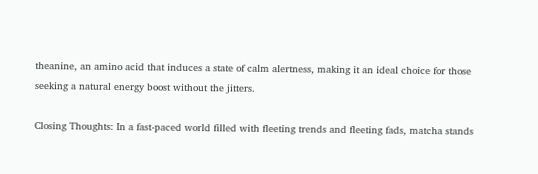theanine, an amino acid that induces a state of calm alertness, making it an ideal choice for those seeking a natural energy boost without the jitters.

Closing Thoughts: In a fast-paced world filled with fleeting trends and fleeting fads, matcha stands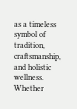as a timeless symbol of tradition, craftsmanship, and holistic wellness. Whether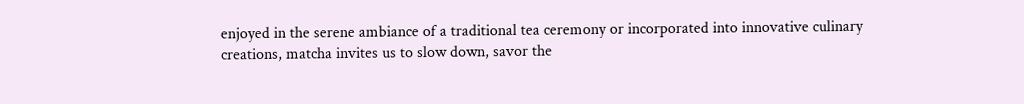enjoyed in the serene ambiance of a traditional tea ceremony or incorporated into innovative culinary creations, matcha invites us to slow down, savor the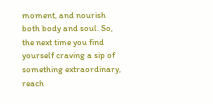moment, and nourish both body and soul. So, the next time you find yourself craving a sip of something extraordinary, reach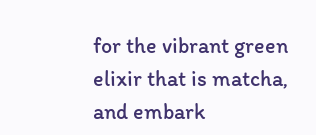for the vibrant green elixir that is matcha, and embark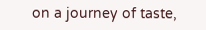on a journey of taste,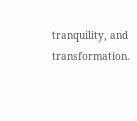tranquility, and transformation.